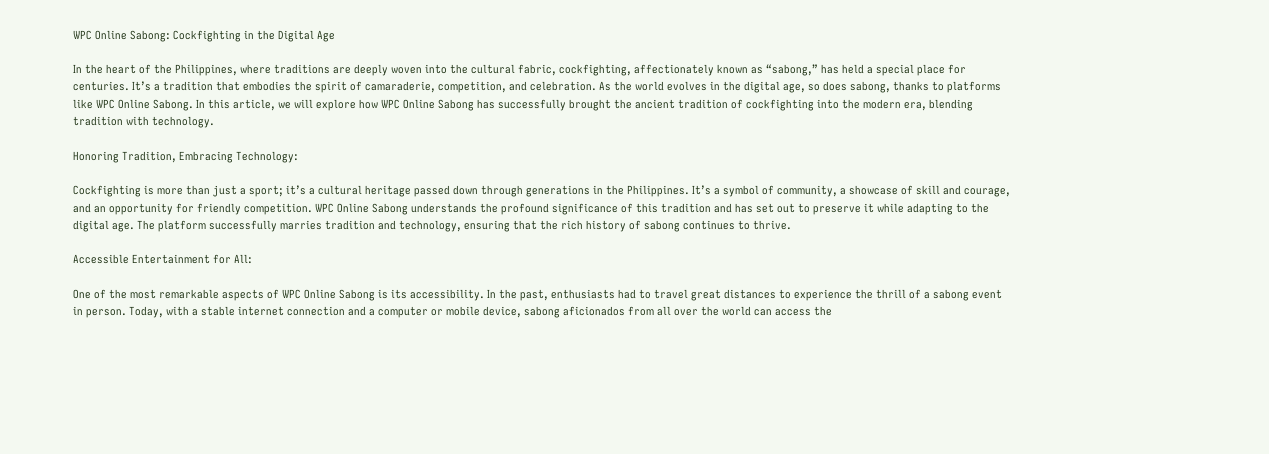WPC Online Sabong: Cockfighting in the Digital Age

In the heart of the Philippines, where traditions are deeply woven into the cultural fabric, cockfighting, affectionately known as “sabong,” has held a special place for centuries. It’s a tradition that embodies the spirit of camaraderie, competition, and celebration. As the world evolves in the digital age, so does sabong, thanks to platforms like WPC Online Sabong. In this article, we will explore how WPC Online Sabong has successfully brought the ancient tradition of cockfighting into the modern era, blending tradition with technology.

Honoring Tradition, Embracing Technology:

Cockfighting is more than just a sport; it’s a cultural heritage passed down through generations in the Philippines. It’s a symbol of community, a showcase of skill and courage, and an opportunity for friendly competition. WPC Online Sabong understands the profound significance of this tradition and has set out to preserve it while adapting to the digital age. The platform successfully marries tradition and technology, ensuring that the rich history of sabong continues to thrive.

Accessible Entertainment for All:

One of the most remarkable aspects of WPC Online Sabong is its accessibility. In the past, enthusiasts had to travel great distances to experience the thrill of a sabong event in person. Today, with a stable internet connection and a computer or mobile device, sabong aficionados from all over the world can access the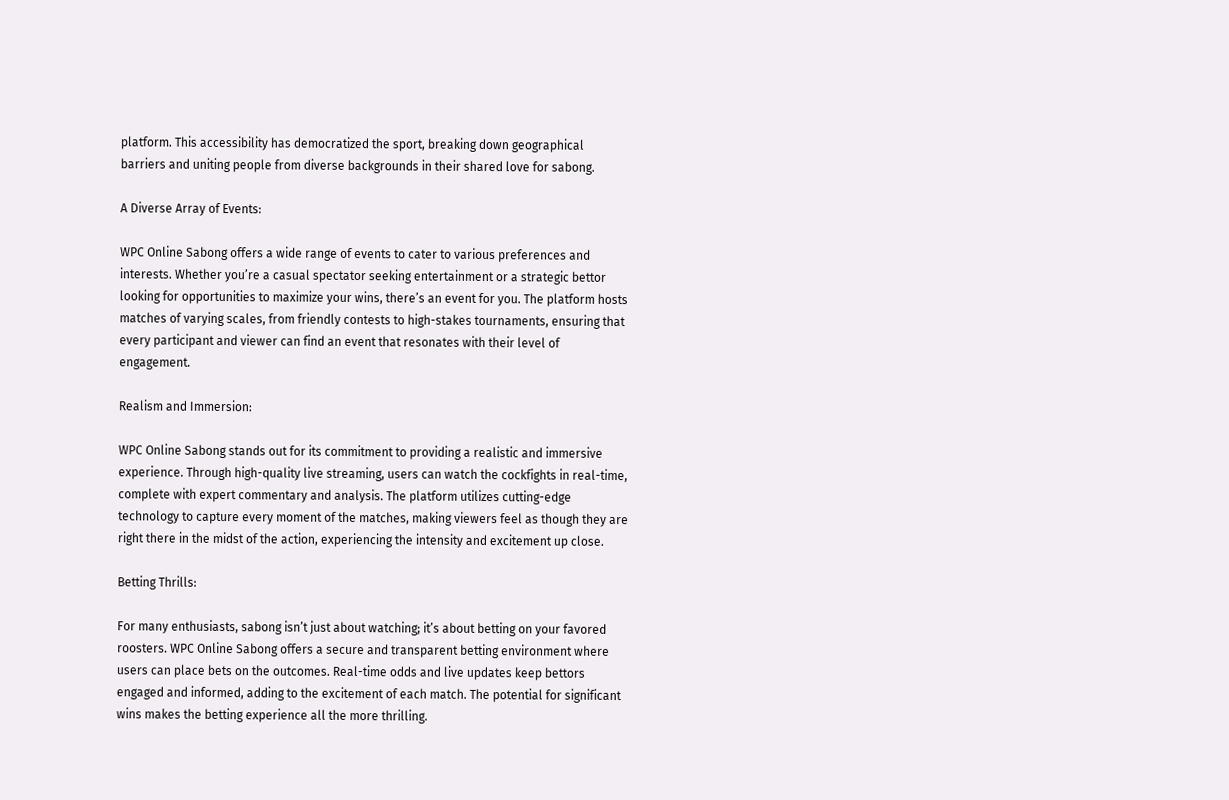platform. This accessibility has democratized the sport, breaking down geographical barriers and uniting people from diverse backgrounds in their shared love for sabong.

A Diverse Array of Events:

WPC Online Sabong offers a wide range of events to cater to various preferences and interests. Whether you’re a casual spectator seeking entertainment or a strategic bettor looking for opportunities to maximize your wins, there’s an event for you. The platform hosts matches of varying scales, from friendly contests to high-stakes tournaments, ensuring that every participant and viewer can find an event that resonates with their level of engagement.

Realism and Immersion:

WPC Online Sabong stands out for its commitment to providing a realistic and immersive experience. Through high-quality live streaming, users can watch the cockfights in real-time, complete with expert commentary and analysis. The platform utilizes cutting-edge technology to capture every moment of the matches, making viewers feel as though they are right there in the midst of the action, experiencing the intensity and excitement up close.

Betting Thrills:

For many enthusiasts, sabong isn’t just about watching; it’s about betting on your favored roosters. WPC Online Sabong offers a secure and transparent betting environment where users can place bets on the outcomes. Real-time odds and live updates keep bettors engaged and informed, adding to the excitement of each match. The potential for significant wins makes the betting experience all the more thrilling.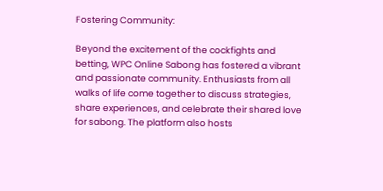Fostering Community:

Beyond the excitement of the cockfights and betting, WPC Online Sabong has fostered a vibrant and passionate community. Enthusiasts from all walks of life come together to discuss strategies, share experiences, and celebrate their shared love for sabong. The platform also hosts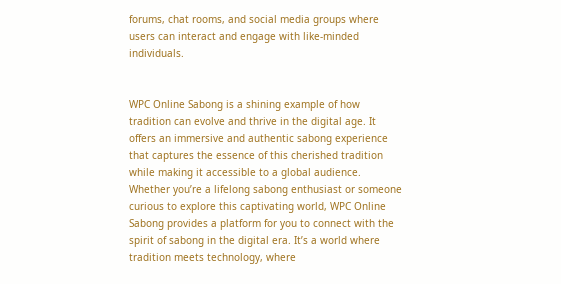forums, chat rooms, and social media groups where users can interact and engage with like-minded individuals.


WPC Online Sabong is a shining example of how tradition can evolve and thrive in the digital age. It offers an immersive and authentic sabong experience that captures the essence of this cherished tradition while making it accessible to a global audience. Whether you’re a lifelong sabong enthusiast or someone curious to explore this captivating world, WPC Online Sabong provides a platform for you to connect with the spirit of sabong in the digital era. It’s a world where tradition meets technology, where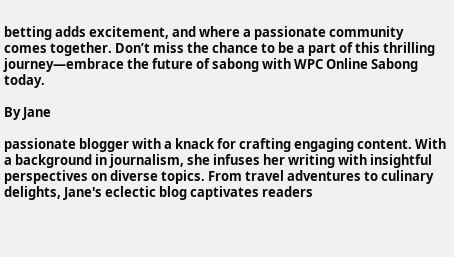betting adds excitement, and where a passionate community comes together. Don’t miss the chance to be a part of this thrilling journey—embrace the future of sabong with WPC Online Sabong today.

By Jane

passionate blogger with a knack for crafting engaging content. With a background in journalism, she infuses her writing with insightful perspectives on diverse topics. From travel adventures to culinary delights, Jane's eclectic blog captivates readers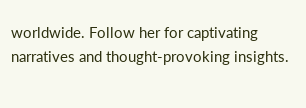worldwide. Follow her for captivating narratives and thought-provoking insights.